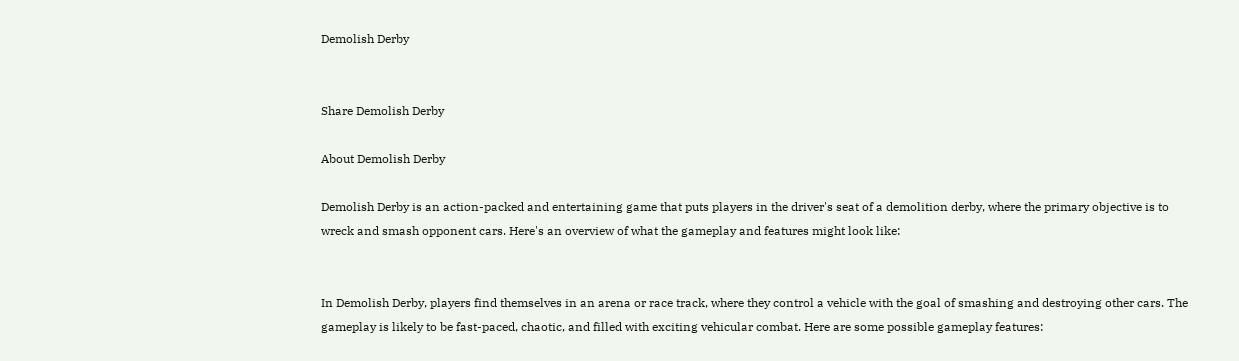Demolish Derby


Share Demolish Derby

About Demolish Derby

Demolish Derby is an action-packed and entertaining game that puts players in the driver's seat of a demolition derby, where the primary objective is to wreck and smash opponent cars. Here's an overview of what the gameplay and features might look like:


In Demolish Derby, players find themselves in an arena or race track, where they control a vehicle with the goal of smashing and destroying other cars. The gameplay is likely to be fast-paced, chaotic, and filled with exciting vehicular combat. Here are some possible gameplay features: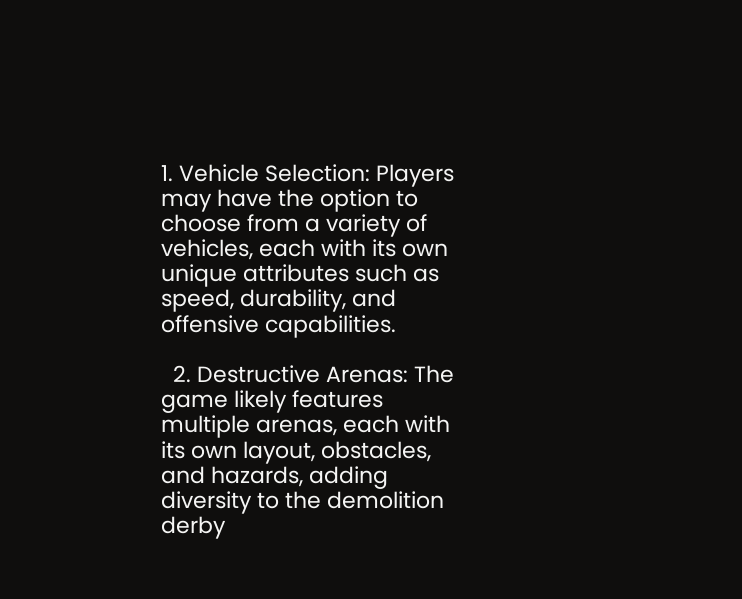1. Vehicle Selection: Players may have the option to choose from a variety of vehicles, each with its own unique attributes such as speed, durability, and offensive capabilities.

  2. Destructive Arenas: The game likely features multiple arenas, each with its own layout, obstacles, and hazards, adding diversity to the demolition derby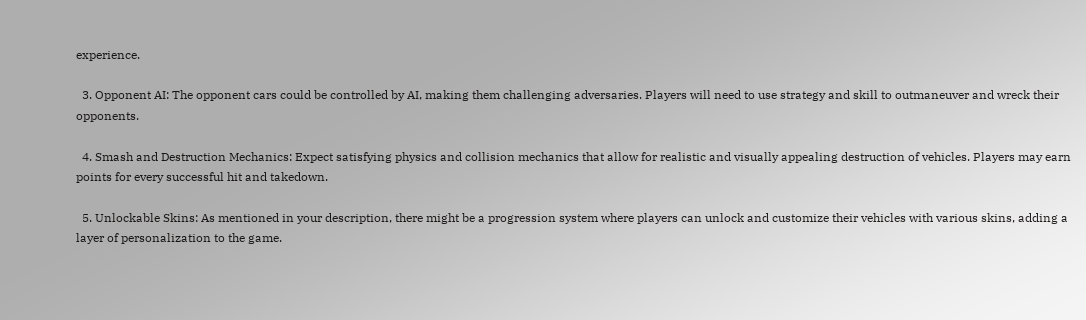experience.

  3. Opponent AI: The opponent cars could be controlled by AI, making them challenging adversaries. Players will need to use strategy and skill to outmaneuver and wreck their opponents.

  4. Smash and Destruction Mechanics: Expect satisfying physics and collision mechanics that allow for realistic and visually appealing destruction of vehicles. Players may earn points for every successful hit and takedown.

  5. Unlockable Skins: As mentioned in your description, there might be a progression system where players can unlock and customize their vehicles with various skins, adding a layer of personalization to the game.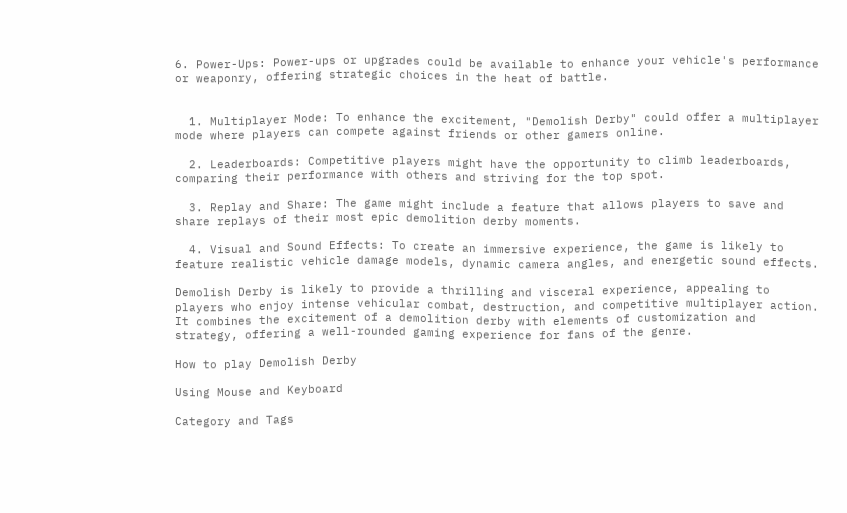6. Power-Ups: Power-ups or upgrades could be available to enhance your vehicle's performance or weaponry, offering strategic choices in the heat of battle.


  1. Multiplayer Mode: To enhance the excitement, "Demolish Derby" could offer a multiplayer mode where players can compete against friends or other gamers online.

  2. Leaderboards: Competitive players might have the opportunity to climb leaderboards, comparing their performance with others and striving for the top spot.

  3. Replay and Share: The game might include a feature that allows players to save and share replays of their most epic demolition derby moments.

  4. Visual and Sound Effects: To create an immersive experience, the game is likely to feature realistic vehicle damage models, dynamic camera angles, and energetic sound effects.

Demolish Derby is likely to provide a thrilling and visceral experience, appealing to players who enjoy intense vehicular combat, destruction, and competitive multiplayer action. It combines the excitement of a demolition derby with elements of customization and strategy, offering a well-rounded gaming experience for fans of the genre.

How to play Demolish Derby

Using Mouse and Keyboard

Category and Tags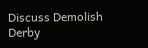Discuss Demolish Derby